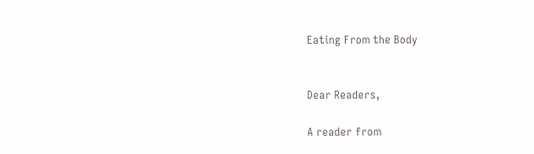Eating From the Body


Dear Readers,

A reader from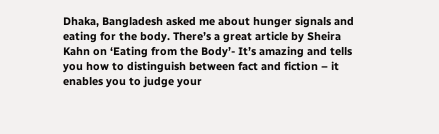Dhaka, Bangladesh asked me about hunger signals and eating for the body. There’s a great article by Sheira Kahn on ‘Eating from the Body’- It’s amazing and tells you how to distinguish between fact and fiction – it enables you to judge your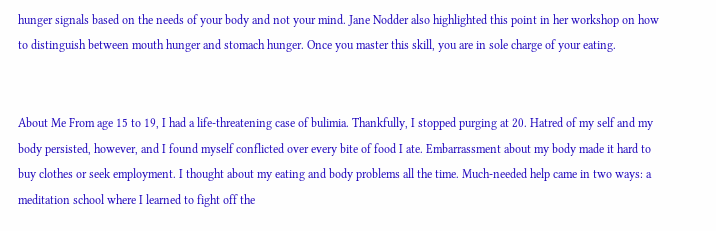hunger signals based on the needs of your body and not your mind. Jane Nodder also highlighted this point in her workshop on how to distinguish between mouth hunger and stomach hunger. Once you master this skill, you are in sole charge of your eating.


About Me From age 15 to 19, I had a life-threatening case of bulimia. Thankfully, I stopped purging at 20. Hatred of my self and my body persisted, however, and I found myself conflicted over every bite of food I ate. Embarrassment about my body made it hard to buy clothes or seek employment. I thought about my eating and body problems all the time. Much-needed help came in two ways: a meditation school where I learned to fight off the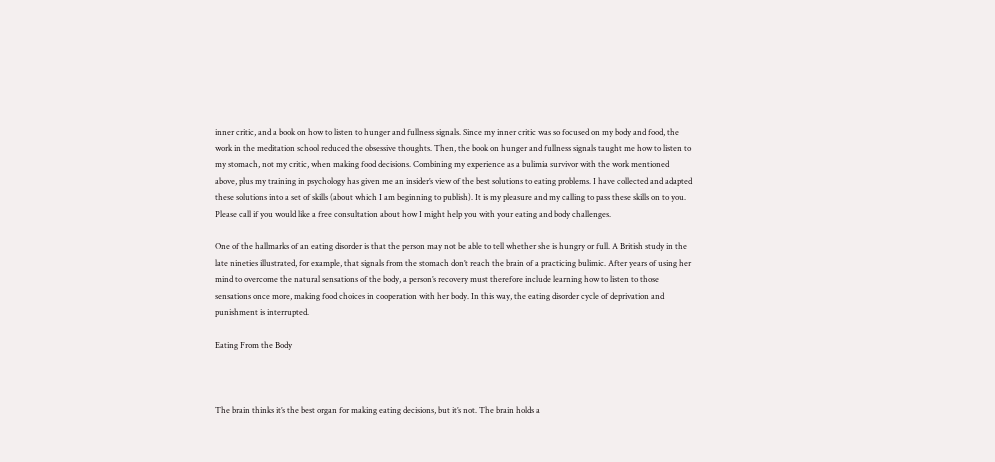inner critic, and a book on how to listen to hunger and fullness signals. Since my inner critic was so focused on my body and food, the work in the meditation school reduced the obsessive thoughts. Then, the book on hunger and fullness signals taught me how to listen to my stomach, not my critic, when making food decisions. Combining my experience as a bulimia survivor with the work mentioned above, plus my training in psychology has given me an insider’s view of the best solutions to eating problems. I have collected and adapted these solutions into a set of skills (about which I am beginning to publish). It is my pleasure and my calling to pass these skills on to you. Please call if you would like a free consultation about how I might help you with your eating and body challenges.

One of the hallmarks of an eating disorder is that the person may not be able to tell whether she is hungry or full. A British study in the late nineties illustrated, for example, that signals from the stomach don’t reach the brain of a practicing bulimic. After years of using her mind to overcome the natural sensations of the body, a person’s recovery must therefore include learning how to listen to those sensations once more, making food choices in cooperation with her body. In this way, the eating disorder cycle of deprivation and punishment is interrupted.

Eating From the Body



The brain thinks it’s the best organ for making eating decisions, but it’s not. The brain holds a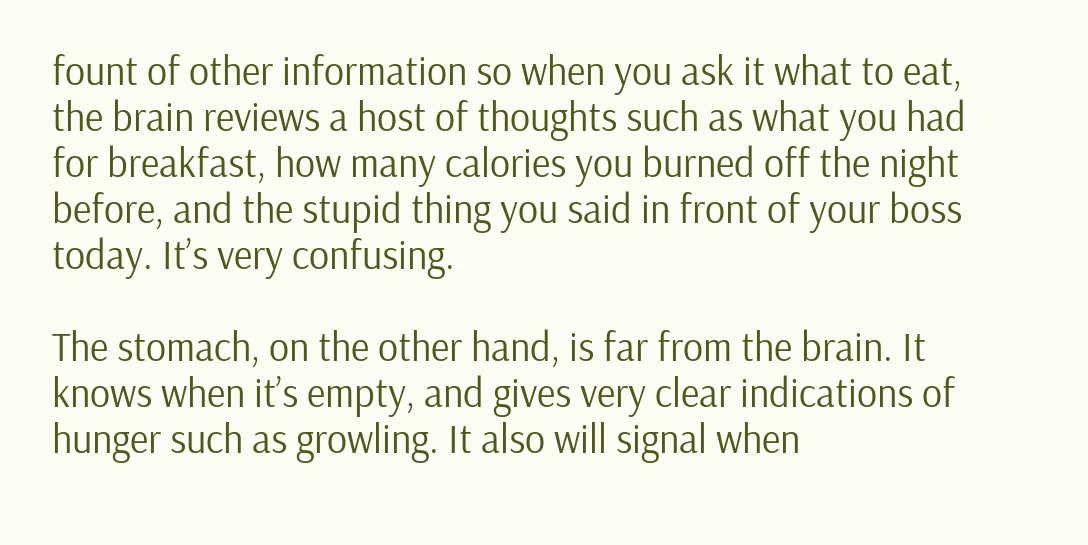fount of other information so when you ask it what to eat, the brain reviews a host of thoughts such as what you had for breakfast, how many calories you burned off the night before, and the stupid thing you said in front of your boss today. It’s very confusing.

The stomach, on the other hand, is far from the brain. It knows when it’s empty, and gives very clear indications of hunger such as growling. It also will signal when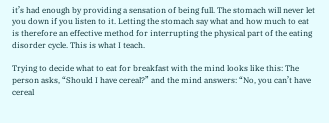it’s had enough by providing a sensation of being full. The stomach will never let you down if you listen to it. Letting the stomach say what and how much to eat is therefore an effective method for interrupting the physical part of the eating disorder cycle. This is what I teach.

Trying to decide what to eat for breakfast with the mind looks like this: The person asks, “Should I have cereal?” and the mind answers: “No, you can’t have cereal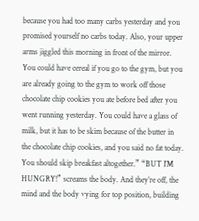because you had too many carbs yesterday and you promised yourself no carbs today. Also, your upper arms jiggled this morning in front of the mirror. You could have cereal if you go to the gym, but you are already going to the gym to work off those chocolate chip cookies you ate before bed after you went running yesterday. You could have a glass of milk, but it has to be skim because of the butter in the chocolate chip cookies, and you said no fat today. You should skip breakfast altogether.” “BUT I’M HUNGRY!” screams the body. And they’re off, the mind and the body vying for top position, building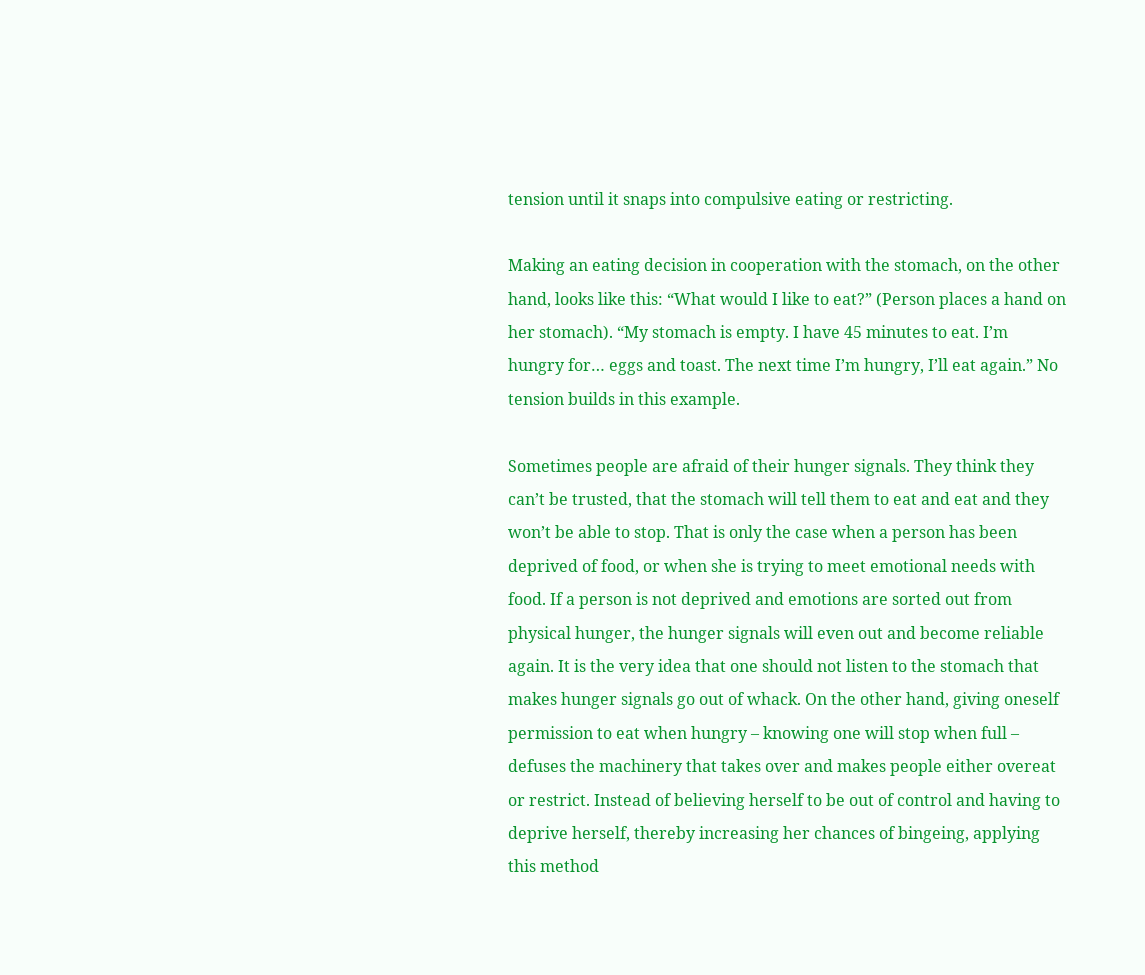tension until it snaps into compulsive eating or restricting.

Making an eating decision in cooperation with the stomach, on the other hand, looks like this: “What would I like to eat?” (Person places a hand on her stomach). “My stomach is empty. I have 45 minutes to eat. I’m hungry for… eggs and toast. The next time I’m hungry, I’ll eat again.” No tension builds in this example.

Sometimes people are afraid of their hunger signals. They think they can’t be trusted, that the stomach will tell them to eat and eat and they won’t be able to stop. That is only the case when a person has been deprived of food, or when she is trying to meet emotional needs with food. If a person is not deprived and emotions are sorted out from physical hunger, the hunger signals will even out and become reliable again. It is the very idea that one should not listen to the stomach that makes hunger signals go out of whack. On the other hand, giving oneself permission to eat when hungry – knowing one will stop when full – defuses the machinery that takes over and makes people either overeat or restrict. Instead of believing herself to be out of control and having to deprive herself, thereby increasing her chances of bingeing, applying this method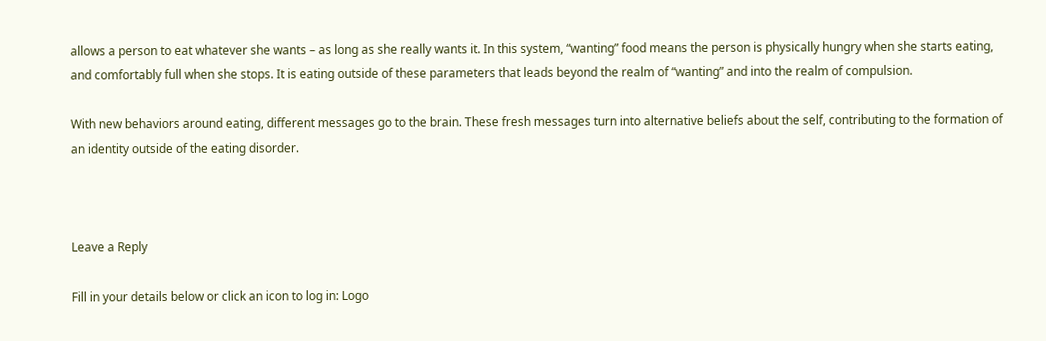allows a person to eat whatever she wants – as long as she really wants it. In this system, “wanting” food means the person is physically hungry when she starts eating, and comfortably full when she stops. It is eating outside of these parameters that leads beyond the realm of “wanting” and into the realm of compulsion.

With new behaviors around eating, different messages go to the brain. These fresh messages turn into alternative beliefs about the self, contributing to the formation of an identity outside of the eating disorder.



Leave a Reply

Fill in your details below or click an icon to log in: Logo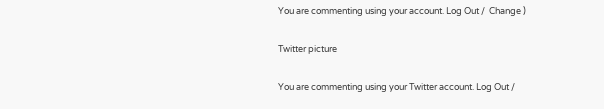You are commenting using your account. Log Out /  Change )

Twitter picture

You are commenting using your Twitter account. Log Out /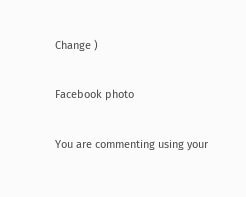Change )

Facebook photo

You are commenting using your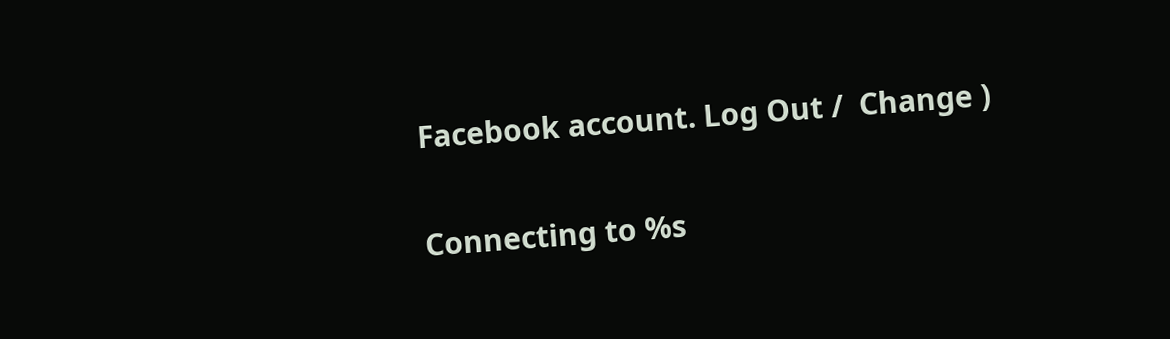Facebook account. Log Out /  Change )

Connecting to %s